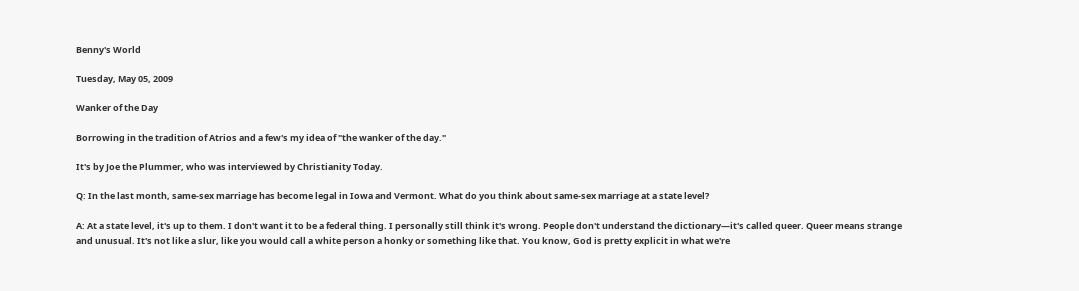Benny's World

Tuesday, May 05, 2009

Wanker of the Day

Borrowing in the tradition of Atrios and a few's my idea of "the wanker of the day."

It's by Joe the Plummer, who was interviewed by Christianity Today.

Q: In the last month, same-sex marriage has become legal in Iowa and Vermont. What do you think about same-sex marriage at a state level?

A: At a state level, it's up to them. I don't want it to be a federal thing. I personally still think it's wrong. People don't understand the dictionary—it's called queer. Queer means strange and unusual. It's not like a slur, like you would call a white person a honky or something like that. You know, God is pretty explicit in what we're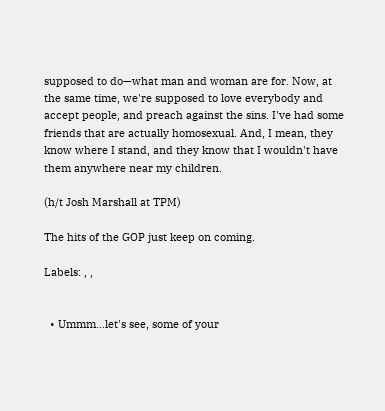supposed to do—what man and woman are for. Now, at the same time, we're supposed to love everybody and accept people, and preach against the sins. I've had some friends that are actually homosexual. And, I mean, they know where I stand, and they know that I wouldn't have them anywhere near my children.

(h/t Josh Marshall at TPM)

The hits of the GOP just keep on coming.

Labels: , ,


  • Ummm...let's see, some of your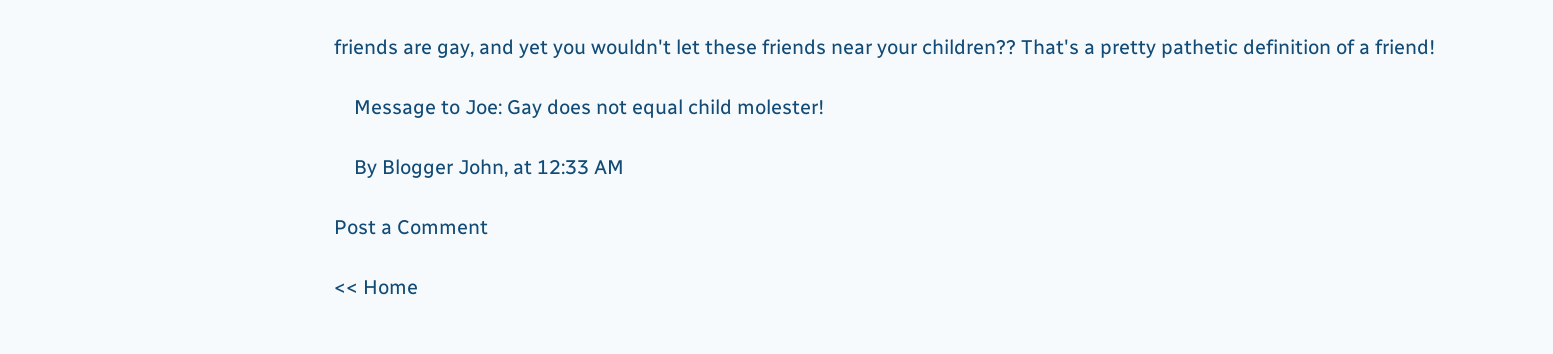friends are gay, and yet you wouldn't let these friends near your children?? That's a pretty pathetic definition of a friend!

    Message to Joe: Gay does not equal child molester!

    By Blogger John, at 12:33 AM

Post a Comment

<< Home